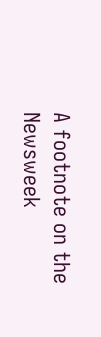A footnote on the Newsweek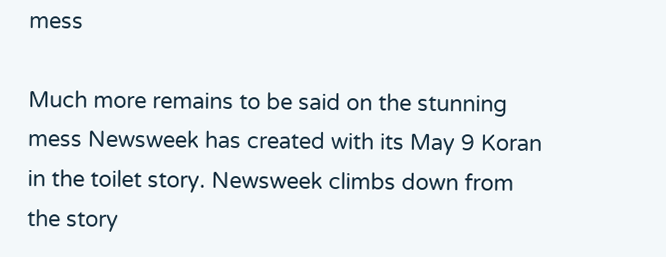mess

Much more remains to be said on the stunning mess Newsweek has created with its May 9 Koran in the toilet story. Newsweek climbs down from the story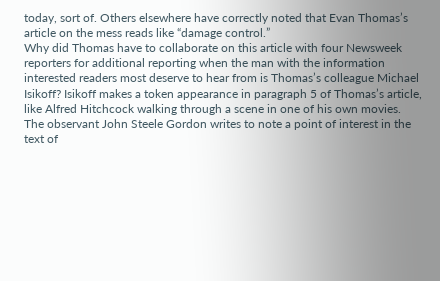today, sort of. Others elsewhere have correctly noted that Evan Thomas’s article on the mess reads like “damage control.”
Why did Thomas have to collaborate on this article with four Newsweek reporters for additional reporting when the man with the information interested readers most deserve to hear from is Thomas’s colleague Michael Isikoff? Isikoff makes a token appearance in paragraph 5 of Thomas’s article, like Alfred Hitchcock walking through a scene in one of his own movies.
The observant John Steele Gordon writes to note a point of interest in the text of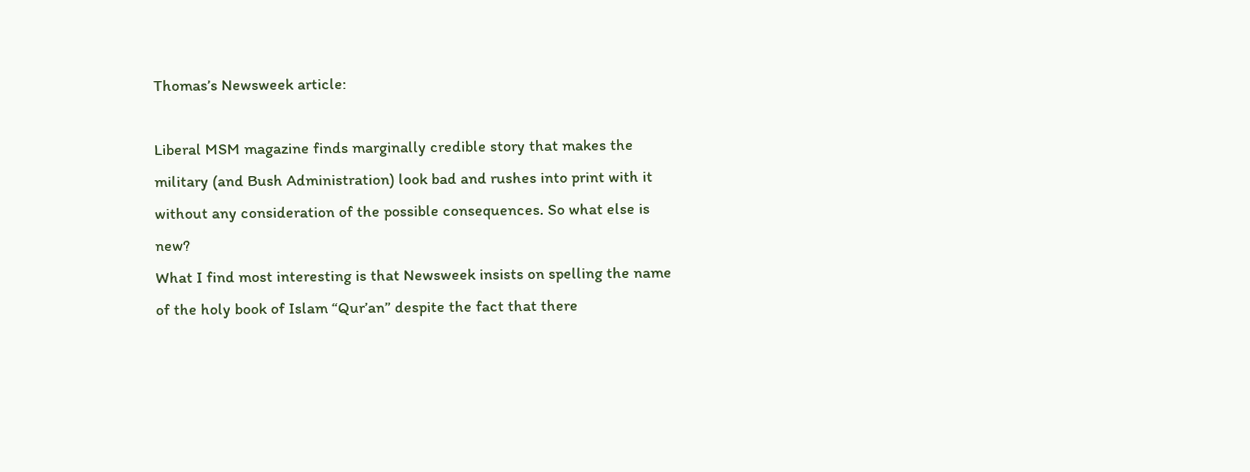Thomas’s Newsweek article:

Liberal MSM magazine finds marginally credible story that makes the military (and Bush Administration) look bad and rushes into print with it without any consideration of the possible consequences. So what else is new?
What I find most interesting is that Newsweek insists on spelling the name of the holy book of Islam “Qur’an” despite the fact that there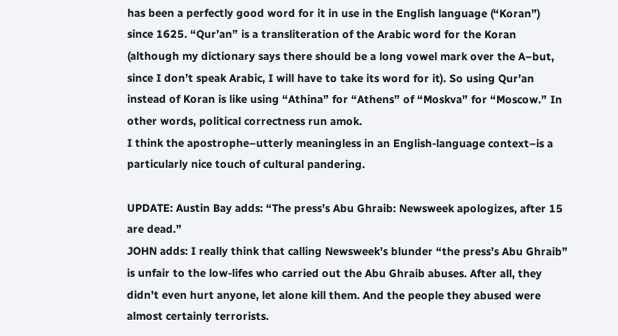has been a perfectly good word for it in use in the English language (“Koran”) since 1625. “Qur’an” is a transliteration of the Arabic word for the Koran (although my dictionary says there should be a long vowel mark over the A–but, since I don’t speak Arabic, I will have to take its word for it). So using Qur’an instead of Koran is like using “Athina” for “Athens” of “Moskva” for “Moscow.” In other words, political correctness run amok.
I think the apostrophe–utterly meaningless in an English-language context–is a particularly nice touch of cultural pandering.

UPDATE: Austin Bay adds: “The press’s Abu Ghraib: Newsweek apologizes, after 15 are dead.”
JOHN adds: I really think that calling Newsweek’s blunder “the press’s Abu Ghraib” is unfair to the low-lifes who carried out the Abu Ghraib abuses. After all, they didn’t even hurt anyone, let alone kill them. And the people they abused were almost certainly terrorists.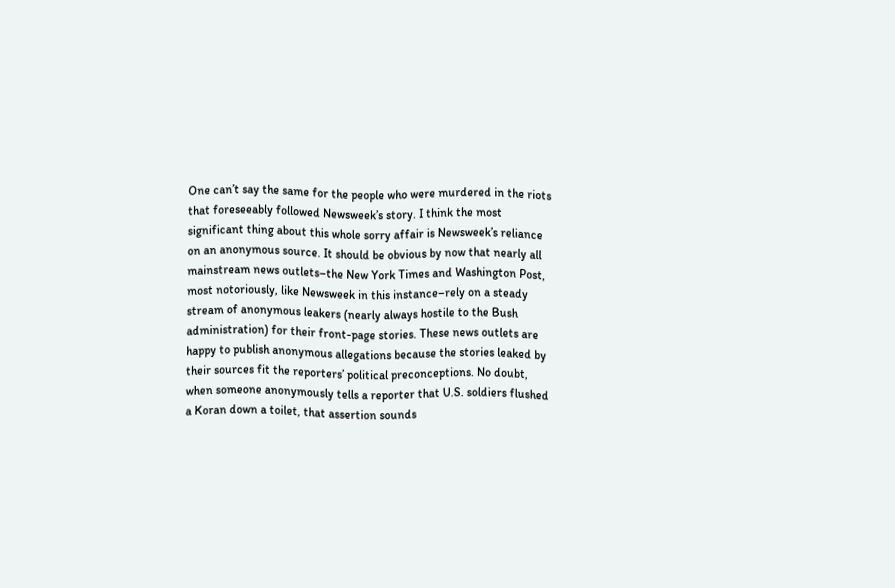One can’t say the same for the people who were murdered in the riots that foreseeably followed Newsweek’s story. I think the most significant thing about this whole sorry affair is Newsweek’s reliance on an anonymous source. It should be obvious by now that nearly all mainstream news outlets–the New York Times and Washington Post, most notoriously, like Newsweek in this instance–rely on a steady stream of anonymous leakers (nearly always hostile to the Bush administration) for their front-page stories. These news outlets are happy to publish anonymous allegations because the stories leaked by their sources fit the reporters’ political preconceptions. No doubt, when someone anonymously tells a reporter that U.S. soldiers flushed a Koran down a toilet, that assertion sounds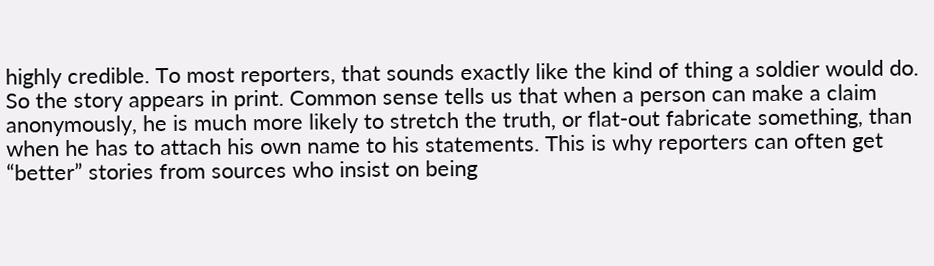highly credible. To most reporters, that sounds exactly like the kind of thing a soldier would do. So the story appears in print. Common sense tells us that when a person can make a claim anonymously, he is much more likely to stretch the truth, or flat-out fabricate something, than when he has to attach his own name to his statements. This is why reporters can often get “better” stories from sources who insist on being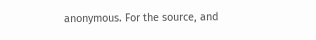anonymous. For the source, and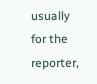usually for the reporter,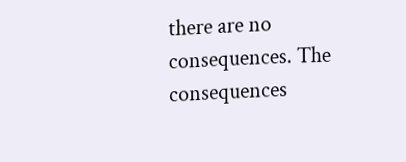there are no consequences. The consequences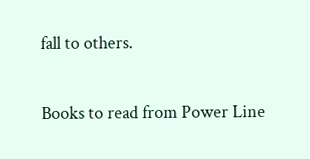fall to others.


Books to read from Power Line